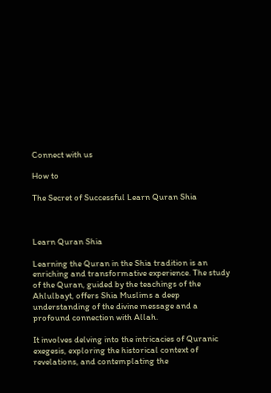Connect with us

How to

The Secret of Successful Learn Quran Shia



Learn Quran Shia

Learning the Quran in the Shia tradition is an enriching and transformative experience. The study of the Quran, guided by the teachings of the Ahlulbayt, offers Shia Muslims a deep understanding of the divine message and a profound connection with Allah.

It involves delving into the intricacies of Quranic exegesis, exploring the historical context of revelations, and contemplating the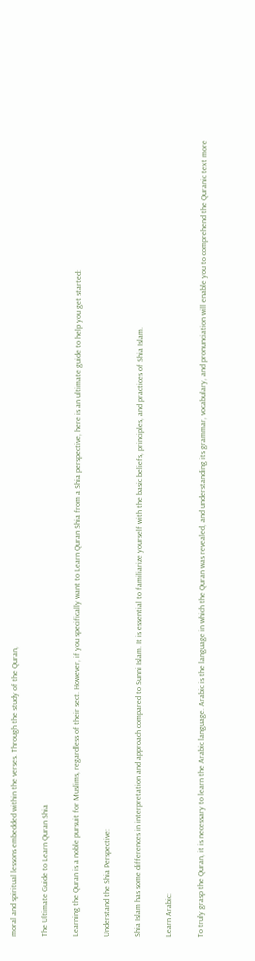moral and spiritual lessons embedded within the verses. Through the study of the Quran,

The Ultimate Guide to Learn Quran Shia

Learning the Quran is a noble pursuit for Muslims, regardless of their sect. However, if you specifically want to Learn Quran Shia from a Shia perspective, here is an ultimate guide to help you get started:

Understand the Shia Perspective:

Shia Islam has some differences in interpretation and approach compared to Sunni Islam. It is essential to familiarize yourself with the basic beliefs, principles, and practices of Shia Islam.

Learn Arabic:

To truly grasp the Quran, it is necessary to learn the Arabic language. Arabic is the language in which the Quran was revealed, and understanding its grammar, vocabulary, and pronunciation will enable you to comprehend the Quranic text more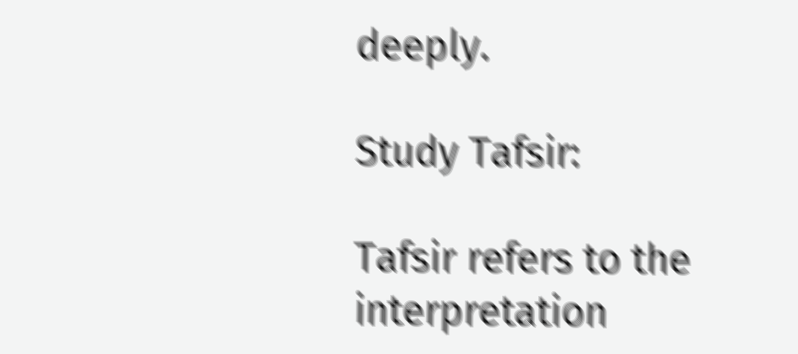deeply.

Study Tafsir:

Tafsir refers to the interpretation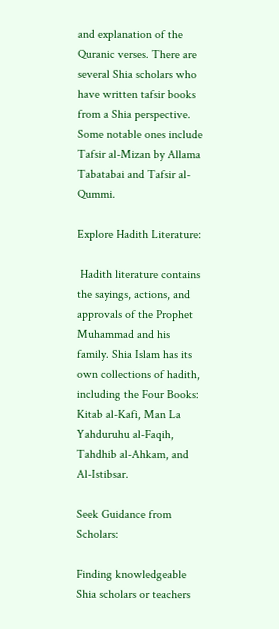and explanation of the Quranic verses. There are several Shia scholars who have written tafsir books from a Shia perspective. Some notable ones include Tafsir al-Mizan by Allama Tabatabai and Tafsir al-Qummi.

Explore Hadith Literature:

 Hadith literature contains the sayings, actions, and approvals of the Prophet Muhammad and his family. Shia Islam has its own collections of hadith, including the Four Books: Kitab al-Kafi, Man La Yahduruhu al-Faqih, Tahdhib al-Ahkam, and Al-Istibsar.

Seek Guidance from Scholars:

Finding knowledgeable Shia scholars or teachers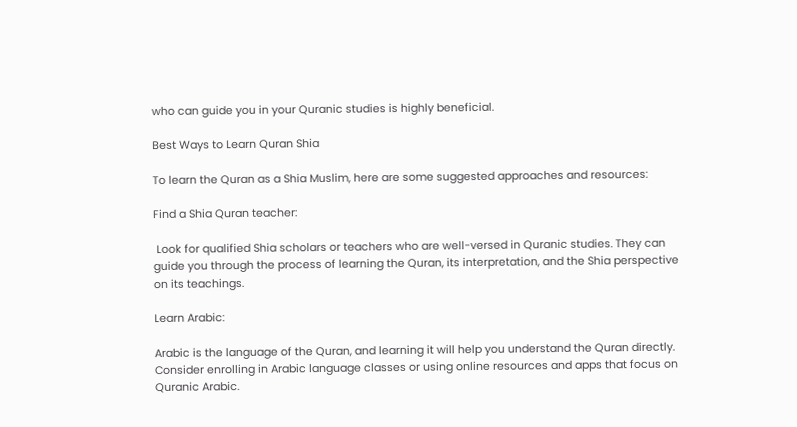who can guide you in your Quranic studies is highly beneficial.

Best Ways to Learn Quran Shia

To learn the Quran as a Shia Muslim, here are some suggested approaches and resources:

Find a Shia Quran teacher:

 Look for qualified Shia scholars or teachers who are well-versed in Quranic studies. They can guide you through the process of learning the Quran, its interpretation, and the Shia perspective on its teachings.

Learn Arabic:

Arabic is the language of the Quran, and learning it will help you understand the Quran directly. Consider enrolling in Arabic language classes or using online resources and apps that focus on Quranic Arabic.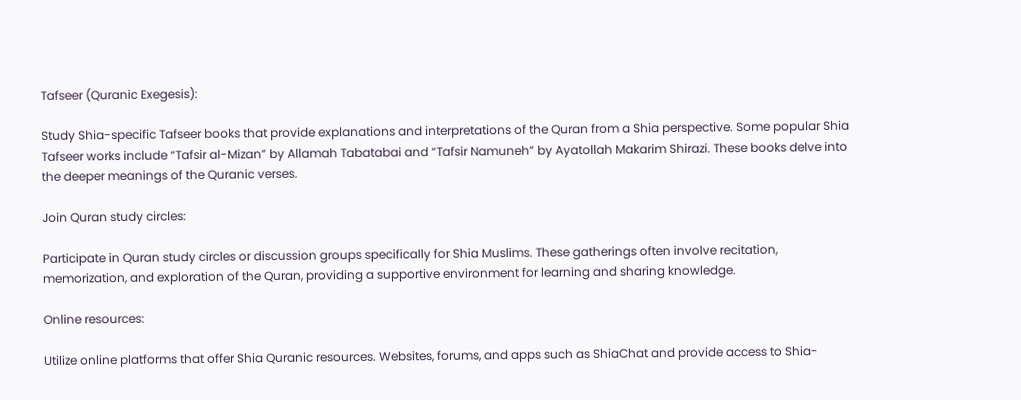Tafseer (Quranic Exegesis):

Study Shia-specific Tafseer books that provide explanations and interpretations of the Quran from a Shia perspective. Some popular Shia Tafseer works include “Tafsir al-Mizan” by Allamah Tabatabai and “Tafsir Namuneh” by Ayatollah Makarim Shirazi. These books delve into the deeper meanings of the Quranic verses.

Join Quran study circles:

Participate in Quran study circles or discussion groups specifically for Shia Muslims. These gatherings often involve recitation, memorization, and exploration of the Quran, providing a supportive environment for learning and sharing knowledge.

Online resources:

Utilize online platforms that offer Shia Quranic resources. Websites, forums, and apps such as ShiaChat and provide access to Shia-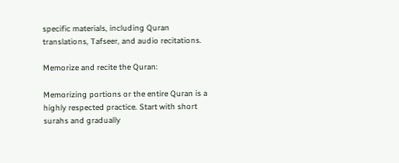specific materials, including Quran translations, Tafseer, and audio recitations.

Memorize and recite the Quran:

Memorizing portions or the entire Quran is a highly respected practice. Start with short surahs and gradually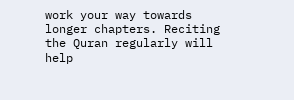work your way towards longer chapters. Reciting the Quran regularly will help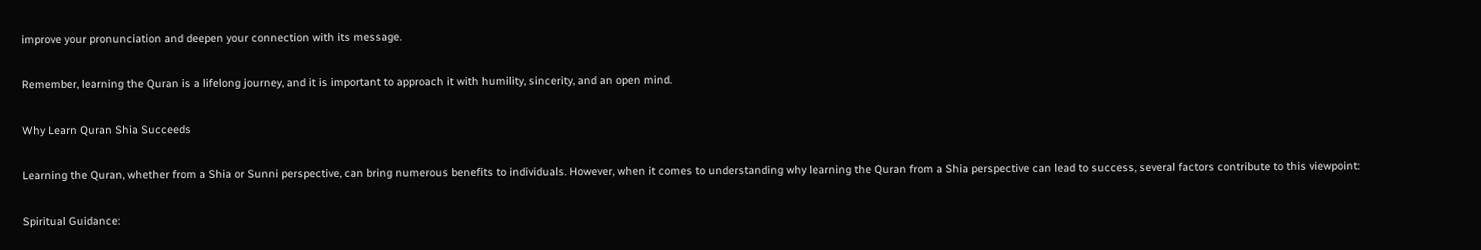improve your pronunciation and deepen your connection with its message.

Remember, learning the Quran is a lifelong journey, and it is important to approach it with humility, sincerity, and an open mind.

Why Learn Quran Shia Succeeds

Learning the Quran, whether from a Shia or Sunni perspective, can bring numerous benefits to individuals. However, when it comes to understanding why learning the Quran from a Shia perspective can lead to success, several factors contribute to this viewpoint:

Spiritual Guidance: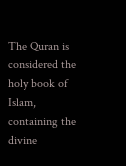The Quran is considered the holy book of Islam, containing the divine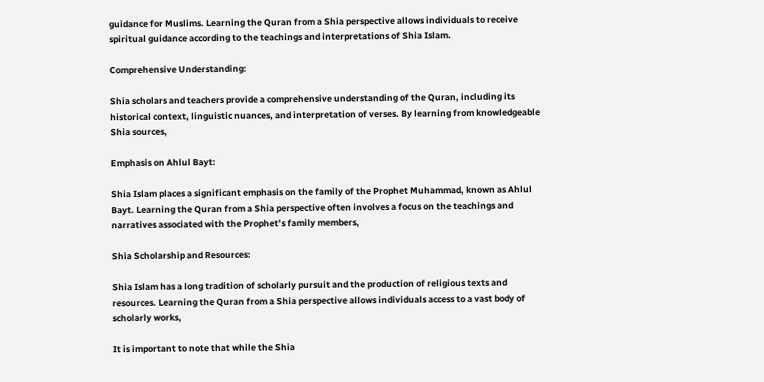guidance for Muslims. Learning the Quran from a Shia perspective allows individuals to receive spiritual guidance according to the teachings and interpretations of Shia Islam.

Comprehensive Understanding:

Shia scholars and teachers provide a comprehensive understanding of the Quran, including its historical context, linguistic nuances, and interpretation of verses. By learning from knowledgeable Shia sources,

Emphasis on Ahlul Bayt:

Shia Islam places a significant emphasis on the family of the Prophet Muhammad, known as Ahlul Bayt. Learning the Quran from a Shia perspective often involves a focus on the teachings and narratives associated with the Prophet’s family members,

Shia Scholarship and Resources:

Shia Islam has a long tradition of scholarly pursuit and the production of religious texts and resources. Learning the Quran from a Shia perspective allows individuals access to a vast body of scholarly works,

It is important to note that while the Shia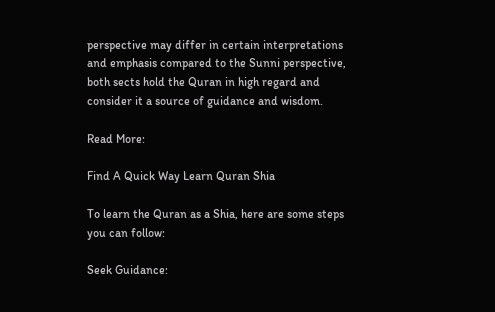perspective may differ in certain interpretations and emphasis compared to the Sunni perspective, both sects hold the Quran in high regard and consider it a source of guidance and wisdom.

Read More:

Find A Quick Way Learn Quran Shia

To learn the Quran as a Shia, here are some steps you can follow:

Seek Guidance: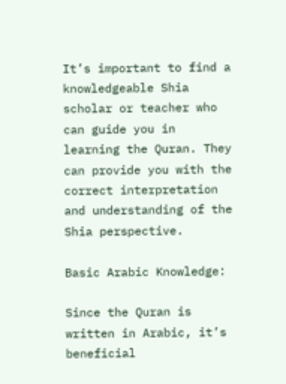It’s important to find a knowledgeable Shia scholar or teacher who can guide you in learning the Quran. They can provide you with the correct interpretation and understanding of the Shia perspective.

Basic Arabic Knowledge:

Since the Quran is written in Arabic, it’s beneficial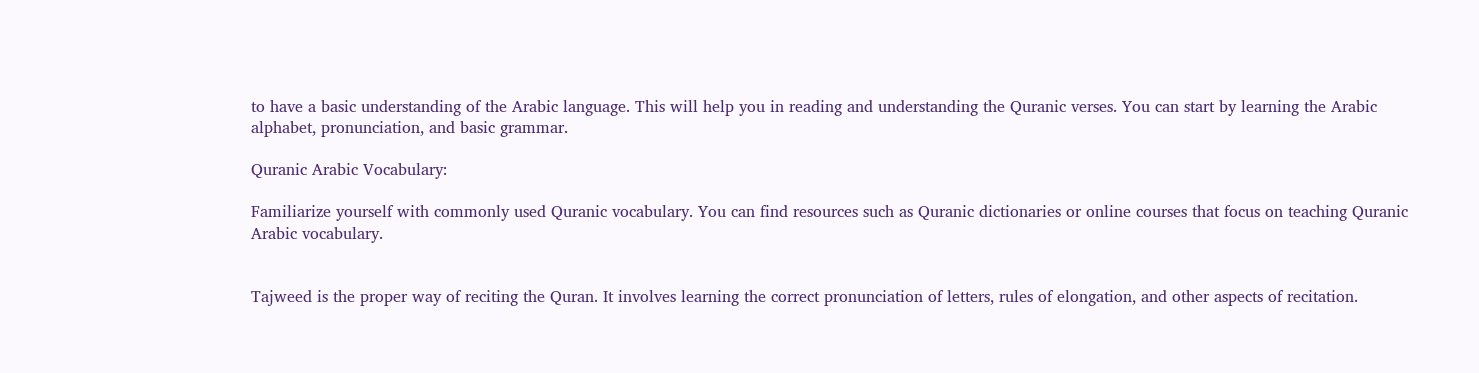to have a basic understanding of the Arabic language. This will help you in reading and understanding the Quranic verses. You can start by learning the Arabic alphabet, pronunciation, and basic grammar.

Quranic Arabic Vocabulary:

Familiarize yourself with commonly used Quranic vocabulary. You can find resources such as Quranic dictionaries or online courses that focus on teaching Quranic Arabic vocabulary.


Tajweed is the proper way of reciting the Quran. It involves learning the correct pronunciation of letters, rules of elongation, and other aspects of recitation.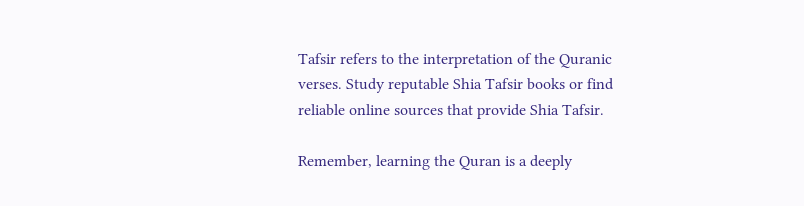Tafsir refers to the interpretation of the Quranic verses. Study reputable Shia Tafsir books or find reliable online sources that provide Shia Tafsir.

Remember, learning the Quran is a deeply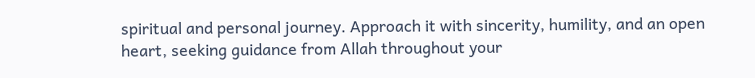spiritual and personal journey. Approach it with sincerity, humility, and an open heart, seeking guidance from Allah throughout your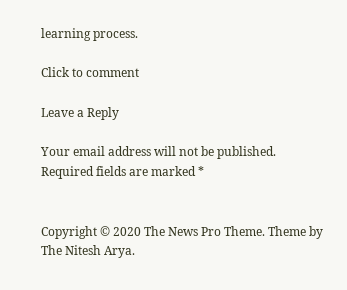learning process.

Click to comment

Leave a Reply

Your email address will not be published. Required fields are marked *


Copyright © 2020 The News Pro Theme. Theme by The Nitesh Arya.